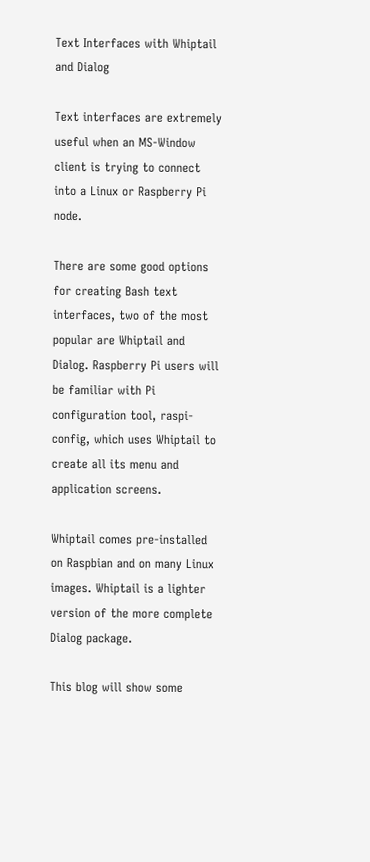Text Interfaces with Whiptail and Dialog

Text interfaces are extremely useful when an MS-Window client is trying to connect into a Linux or Raspberry Pi node.

There are some good options for creating Bash text interfaces, two of the most popular are Whiptail and Dialog. Raspberry Pi users will be familiar with Pi configuration tool, raspi-config, which uses Whiptail to create all its menu and application screens.

Whiptail comes pre-installed on Raspbian and on many Linux images. Whiptail is a lighter version of the more complete Dialog package.

This blog will show some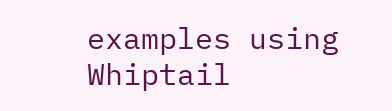examples using Whiptail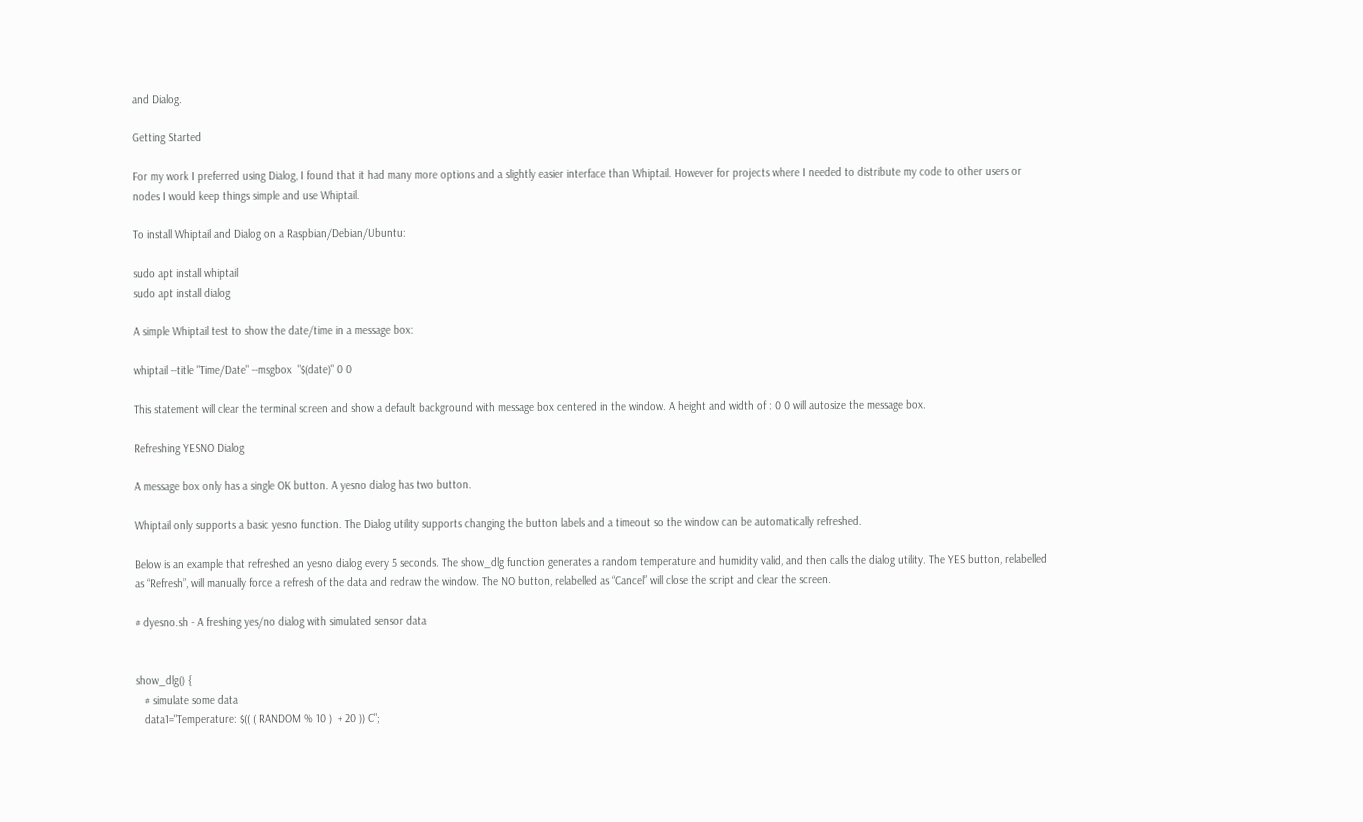and Dialog.

Getting Started

For my work I preferred using Dialog, I found that it had many more options and a slightly easier interface than Whiptail. However for projects where I needed to distribute my code to other users or nodes I would keep things simple and use Whiptail.

To install Whiptail and Dialog on a Raspbian/Debian/Ubuntu:

sudo apt install whiptail
sudo apt install dialog

A simple Whiptail test to show the date/time in a message box:

whiptail --title "Time/Date" --msgbox  "$(date)" 0 0

This statement will clear the terminal screen and show a default background with message box centered in the window. A height and width of : 0 0 will autosize the message box.

Refreshing YESNO Dialog

A message box only has a single OK button. A yesno dialog has two button.

Whiptail only supports a basic yesno function. The Dialog utility supports changing the button labels and a timeout so the window can be automatically refreshed.

Below is an example that refreshed an yesno dialog every 5 seconds. The show_dlg function generates a random temperature and humidity valid, and then calls the dialog utility. The YES button, relabelled as “Refresh”, will manually force a refresh of the data and redraw the window. The NO button, relabelled as “Cancel” will close the script and clear the screen.

# dyesno.sh - A freshing yes/no dialog with simulated sensor data


show_dlg() {
   # simulate some data
   data1="Temperature: $(( ( RANDOM % 10 )  + 20 )) C";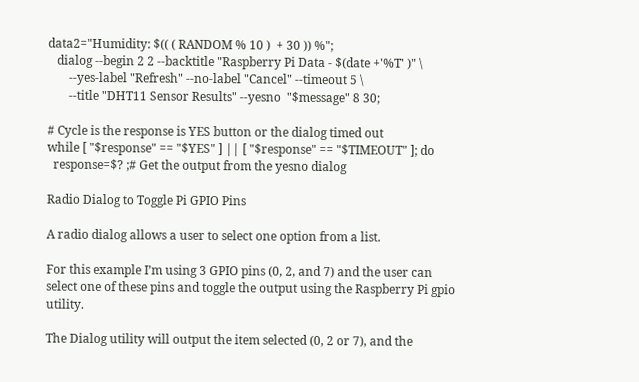data2="Humidity: $(( ( RANDOM % 10 )  + 30 )) %";
   dialog --begin 2 2 --backtitle "Raspberry Pi Data - $(date +'%T' )" \
       --yes-label "Refresh" --no-label "Cancel" --timeout 5 \
       --title "DHT11 Sensor Results" --yesno  "$message" 8 30;

# Cycle is the response is YES button or the dialog timed out
while [ "$response" == "$YES" ] || [ "$response" == "$TIMEOUT" ]; do
  response=$? ;# Get the output from the yesno dialog

Radio Dialog to Toggle Pi GPIO Pins

A radio dialog allows a user to select one option from a list.

For this example I’m using 3 GPIO pins (0, 2, and 7) and the user can select one of these pins and toggle the output using the Raspberry Pi gpio utility.

The Dialog utility will output the item selected (0, 2 or 7), and the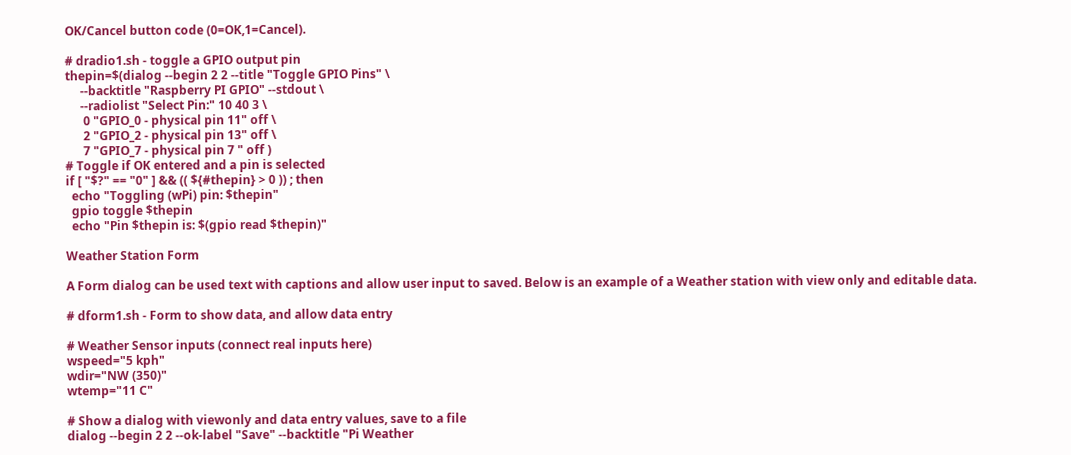OK/Cancel button code (0=OK,1=Cancel).

# dradio1.sh - toggle a GPIO output pin
thepin=$(dialog --begin 2 2 --title "Toggle GPIO Pins" \
     --backtitle "Raspberry PI GPIO" --stdout \
     --radiolist "Select Pin:" 10 40 3 \
      0 "GPIO_0 - physical pin 11" off \
      2 "GPIO_2 - physical pin 13" off \
      7 "GPIO_7 - physical pin 7 " off )
# Toggle if OK entered and a pin is selected
if [ "$?" == "0" ] && (( ${#thepin} > 0 )) ; then
  echo "Toggling (wPi) pin: $thepin"
  gpio toggle $thepin
  echo "Pin $thepin is: $(gpio read $thepin)"

Weather Station Form

A Form dialog can be used text with captions and allow user input to saved. Below is an example of a Weather station with view only and editable data.

# dform1.sh - Form to show data, and allow data entry

# Weather Sensor inputs (connect real inputs here)
wspeed="5 kph"
wdir="NW (350)"
wtemp="11 C"

# Show a dialog with viewonly and data entry values, save to a file
dialog --begin 2 2 --ok-label "Save" --backtitle "Pi Weather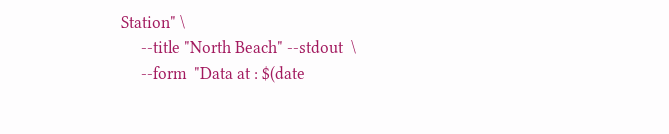Station" \
     --title "North Beach" --stdout  \
     --form  "Data at : $(date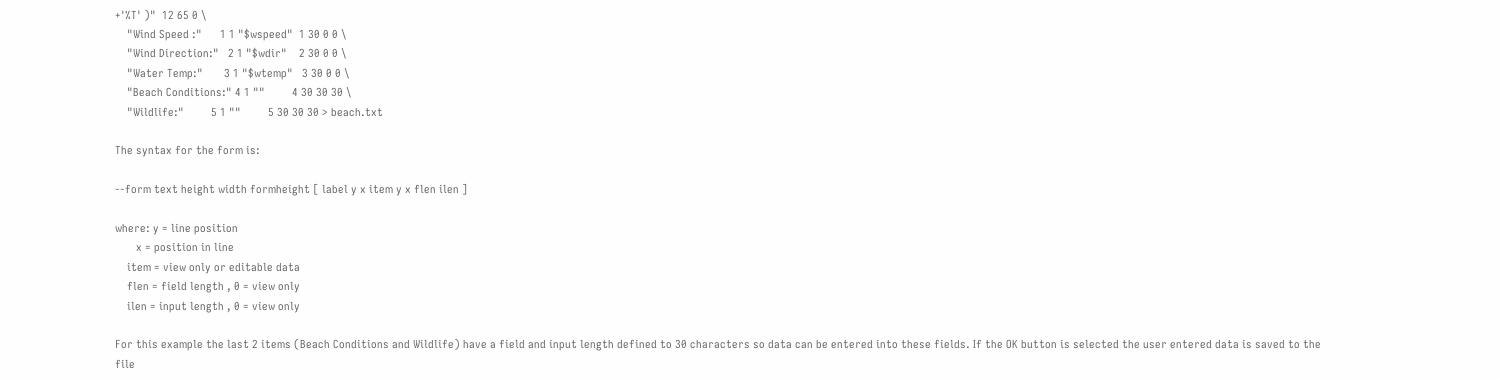+'%T' )"  12 65 0 \
    "Wind Speed :"      1 1 "$wspeed"  1 30 0 0 \
    "Wind Direction:"   2 1 "$wdir"    2 30 0 0 \
    "Water Temp:"       3 1 "$wtemp"   3 30 0 0 \
    "Beach Conditions:" 4 1 ""         4 30 30 30 \
    "Wildlife:"         5 1 ""         5 30 30 30 > beach.txt

The syntax for the form is:

--form text height width formheight [ label y x item y x flen ilen ]

where: y = line position
       x = position in line
    item = view only or editable data
    flen = field length , 0 = view only
    ilen = input length , 0 = view only

For this example the last 2 items (Beach Conditions and Wildlife) have a field and input length defined to 30 characters so data can be entered into these fields. If the OK button is selected the user entered data is saved to the file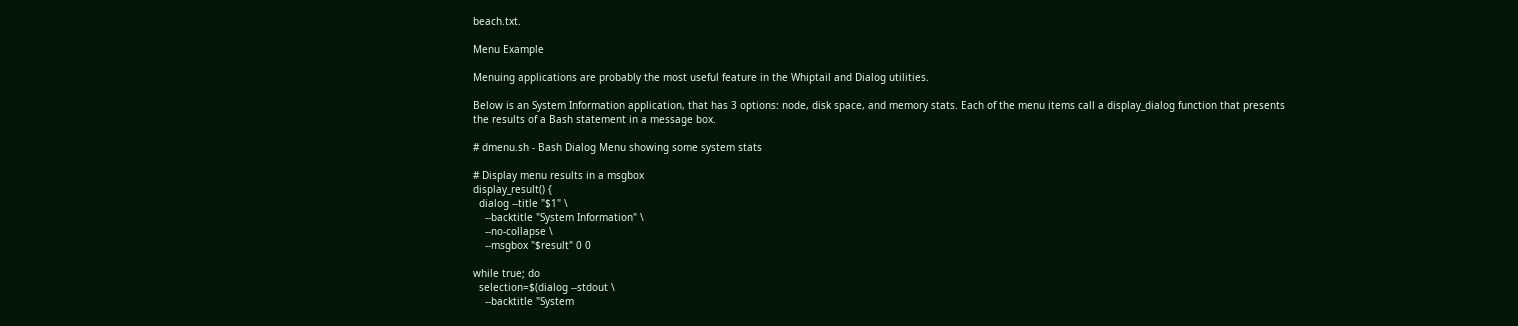beach.txt.

Menu Example

Menuing applications are probably the most useful feature in the Whiptail and Dialog utilities.

Below is an System Information application, that has 3 options: node, disk space, and memory stats. Each of the menu items call a display_dialog function that presents the results of a Bash statement in a message box.

# dmenu.sh - Bash Dialog Menu showing some system stats

# Display menu results in a msgbox
display_result() {
  dialog --title "$1" \
    --backtitle "System Information" \
    --no-collapse \
    --msgbox "$result" 0 0

while true; do
  selection=$(dialog --stdout \
    --backtitle "System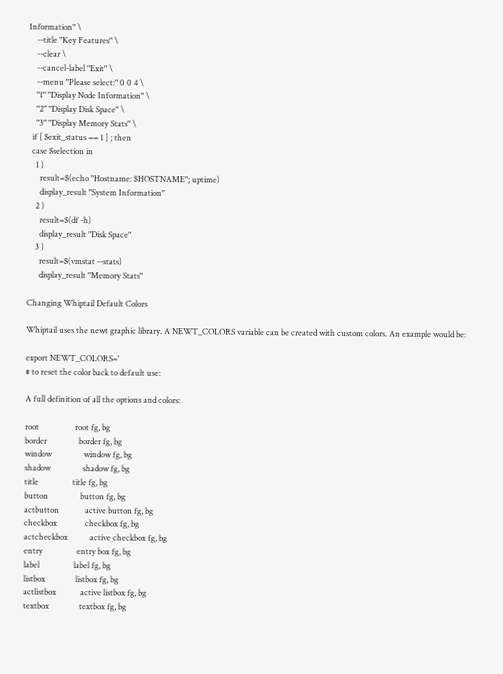Information" \
    --title "Key Features" \
    --clear \
    --cancel-label "Exit" \
    --menu "Please select:" 0 0 4 \
    "1" "Display Node Information" \
    "2" "Display Disk Space" \
    "3" "Display Memory Stats" \
  if [ $exit_status == 1 ] ; then
  case $selection in
    1 )
      result=$(echo "Hostname: $HOSTNAME"; uptime)
      display_result "System Information"
    2 )
      result=$(df -h)
      display_result "Disk Space"
    3 )
      result=$(vmstat --stats)
      display_result "Memory Stats"

Changing Whiptail Default Colors

Whiptail uses the newt graphic library. A NEWT_COLORS variable can be created with custom colors. An example would be:

export NEWT_COLORS='
# to reset the color back to default use:

A full definition of all the options and colors:

root                  root fg, bg
border                border fg, bg
window                window fg, bg
shadow                shadow fg, bg
title                 title fg, bg
button                button fg, bg
actbutton             active button fg, bg
checkbox              checkbox fg, bg
actcheckbox           active checkbox fg, bg
entry                 entry box fg, bg
label                 label fg, bg
listbox               listbox fg, bg
actlistbox            active listbox fg, bg
textbox               textbox fg, bg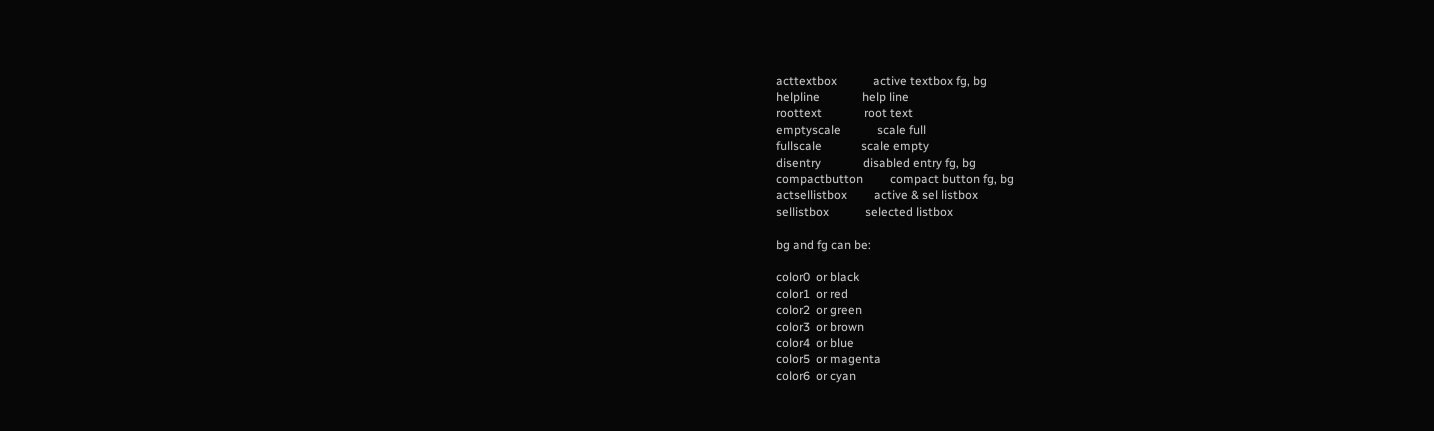acttextbox            active textbox fg, bg
helpline              help line
roottext              root text
emptyscale            scale full
fullscale             scale empty
disentry              disabled entry fg, bg
compactbutton         compact button fg, bg
actsellistbox         active & sel listbox
sellistbox            selected listbox

bg and fg can be:

color0  or black
color1  or red
color2  or green
color3  or brown
color4  or blue
color5  or magenta
color6  or cyan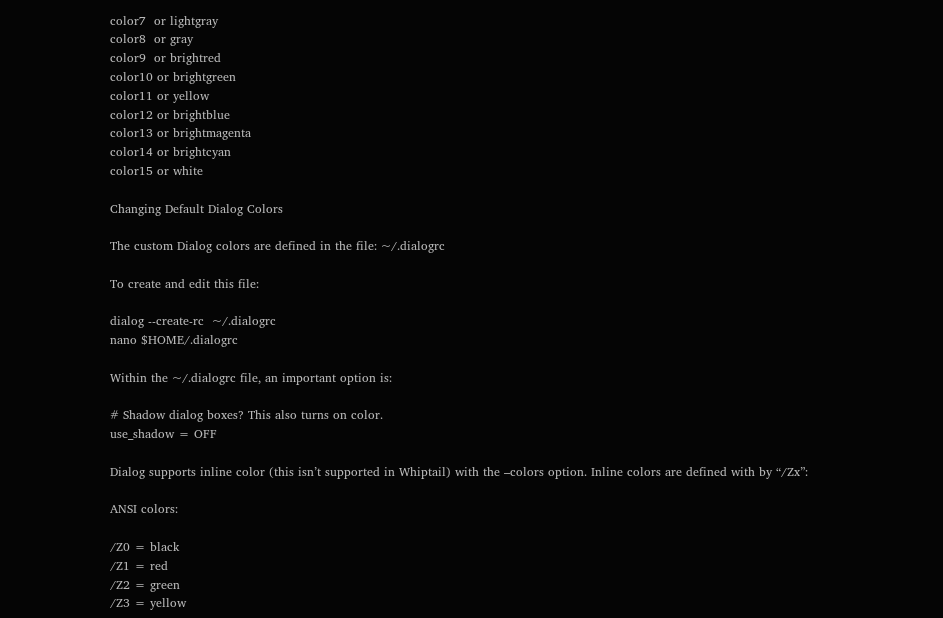color7  or lightgray
color8  or gray
color9  or brightred
color10 or brightgreen
color11 or yellow
color12 or brightblue
color13 or brightmagenta
color14 or brightcyan
color15 or white

Changing Default Dialog Colors

The custom Dialog colors are defined in the file: ~/.dialogrc

To create and edit this file:

dialog --create-rc  ~/.dialogrc
nano $HOME/.dialogrc

Within the ~/.dialogrc file, an important option is:

# Shadow dialog boxes? This also turns on color.
use_shadow = OFF

Dialog supports inline color (this isn’t supported in Whiptail) with the –colors option. Inline colors are defined with by “/Zx”:

ANSI colors:

/Z0 = black
/Z1 = red
/Z2 = green
/Z3 = yellow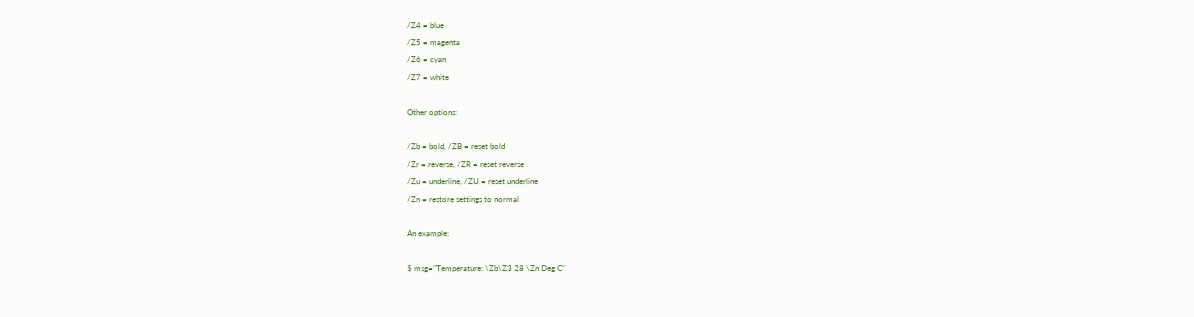/Z4 = blue
/Z5 = magenta
/Z6 = cyan
/Z7 = white

Other options:

/Zb = bold, /ZB = reset bold
/Zr = reverse, /ZR = reset reverse
/Zu = underline, /ZU = reset underline
/Zn = restore settings to normal

An example:

$ msg="Temperature: \Zb\Z3 28 \Zn Deg C"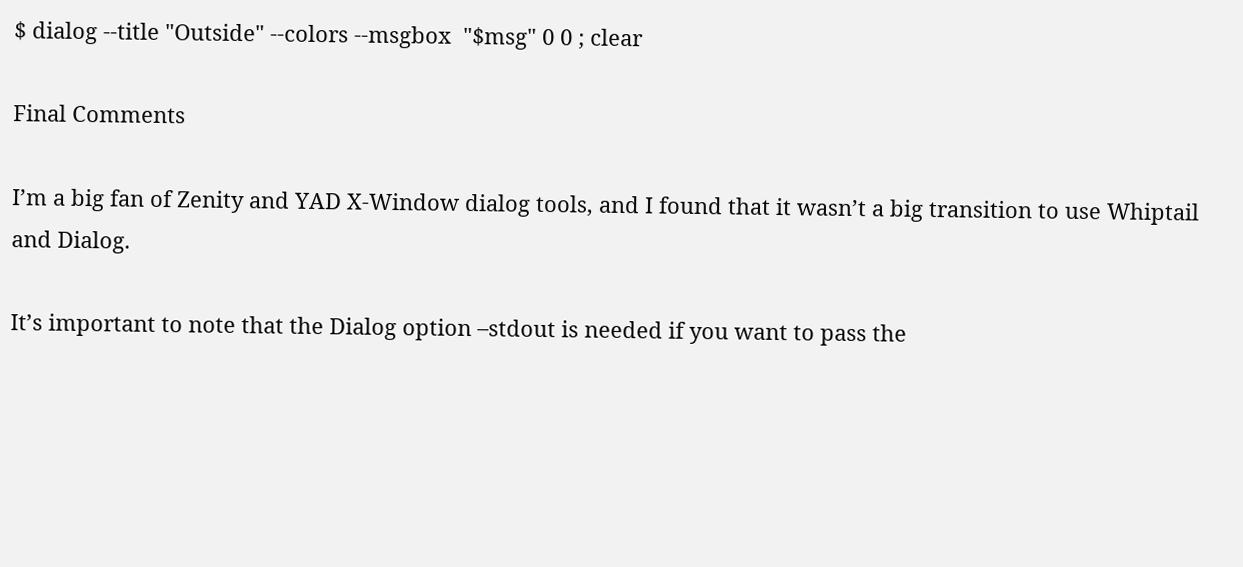$ dialog --title "Outside" --colors --msgbox  "$msg" 0 0 ; clear

Final Comments

I’m a big fan of Zenity and YAD X-Window dialog tools, and I found that it wasn’t a big transition to use Whiptail and Dialog.

It’s important to note that the Dialog option –stdout is needed if you want to pass the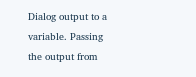Dialog output to a variable. Passing the output from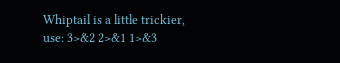Whiptail is a little trickier, use: 3>&2 2>&1 1>&3